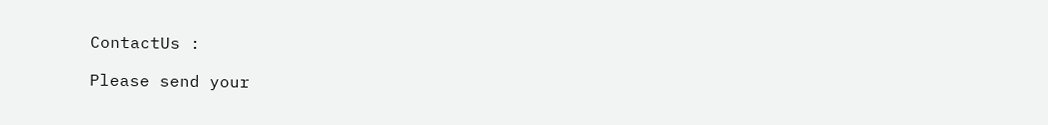ContactUs :

Please send your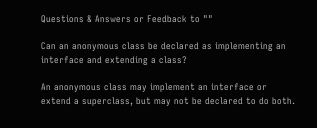Questions & Answers or Feedback to ""

Can an anonymous class be declared as implementing an interface and extending a class?

An anonymous class may implement an interface or extend a superclass, but may not be declared to do both.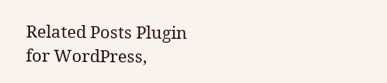Related Posts Plugin for WordPress,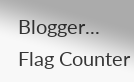Blogger...
Flag Counter